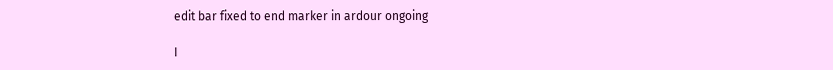edit bar fixed to end marker in ardour ongoing

I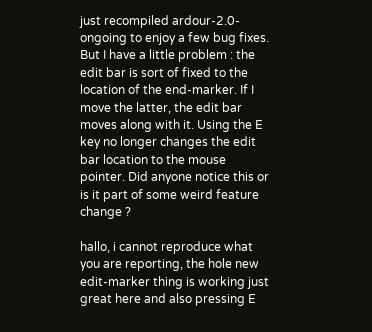just recompiled ardour-2.0-ongoing to enjoy a few bug fixes. But I have a little problem : the edit bar is sort of fixed to the location of the end-marker. If I move the latter, the edit bar moves along with it. Using the E key no longer changes the edit bar location to the mouse pointer. Did anyone notice this or is it part of some weird feature change ?

hallo, i cannot reproduce what you are reporting, the hole new edit-marker thing is working just great here and also pressing E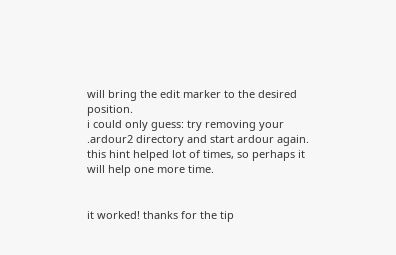will bring the edit marker to the desired position.
i could only guess: try removing your .ardour2 directory and start ardour again. this hint helped lot of times, so perhaps it will help one more time.


it worked! thanks for the tip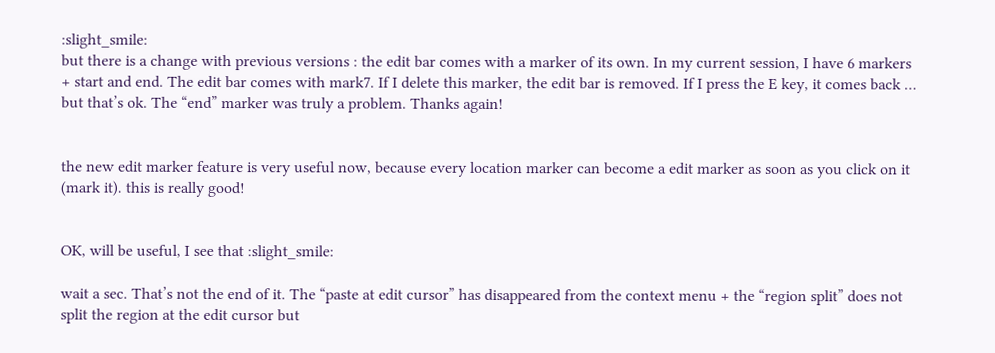:slight_smile:
but there is a change with previous versions : the edit bar comes with a marker of its own. In my current session, I have 6 markers + start and end. The edit bar comes with mark7. If I delete this marker, the edit bar is removed. If I press the E key, it comes back … but that’s ok. The “end” marker was truly a problem. Thanks again!


the new edit marker feature is very useful now, because every location marker can become a edit marker as soon as you click on it (mark it). this is really good!


OK, will be useful, I see that :slight_smile:

wait a sec. That’s not the end of it. The “paste at edit cursor” has disappeared from the context menu + the “region split” does not split the region at the edit cursor but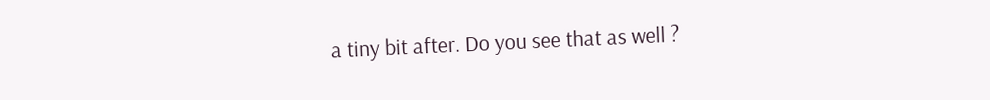a tiny bit after. Do you see that as well ?